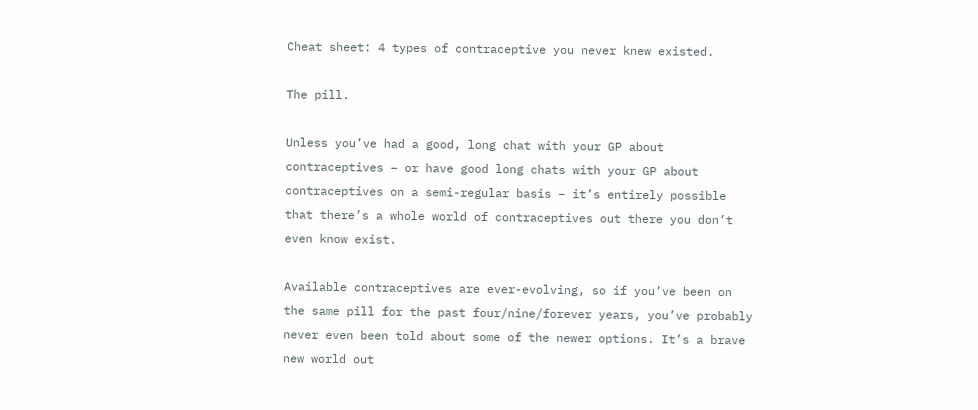Cheat sheet: 4 types of contraceptive you never knew existed.

The pill.

Unless you’ve had a good, long chat with your GP about contraceptives – or have good long chats with your GP about contraceptives on a semi-regular basis – it’s entirely possible that there’s a whole world of contraceptives out there you don’t even know exist.

Available contraceptives are ever-evolving, so if you’ve been on the same pill for the past four/nine/forever years, you’ve probably never even been told about some of the newer options. It’s a brave new world out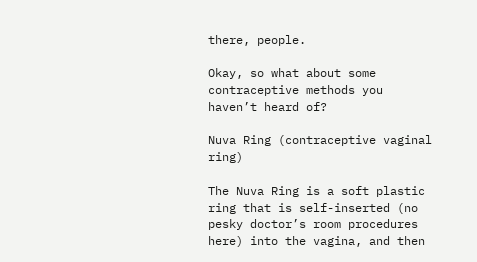there, people.

Okay, so what about some contraceptive methods you haven’t heard of?

Nuva Ring (contraceptive vaginal ring)

The Nuva Ring is a soft plastic ring that is self-inserted (no pesky doctor’s room procedures here) into the vagina, and then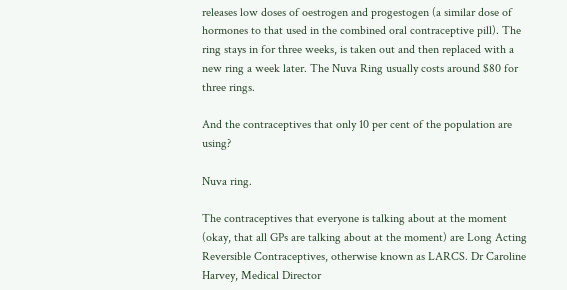releases low doses of oestrogen and progestogen (a similar dose of hormones to that used in the combined oral contraceptive pill). The ring stays in for three weeks, is taken out and then replaced with a new ring a week later. The Nuva Ring usually costs around $80 for three rings.

And the contraceptives that only 10 per cent of the population are using?

Nuva ring.

The contraceptives that everyone is talking about at the moment (okay, that all GPs are talking about at the moment) are Long Acting Reversible Contraceptives, otherwise known as LARCS. Dr Caroline Harvey, Medical Director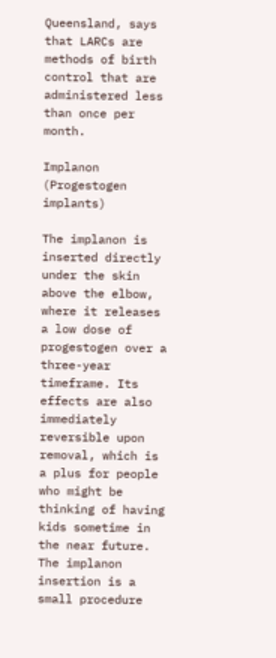Queensland, says that LARCs are methods of birth control that are administered less than once per month.

Implanon (Progestogen implants)

The implanon is inserted directly under the skin above the elbow, where it releases a low dose of progestogen over a three-year timeframe. Its effects are also immediately reversible upon removal, which is a plus for people who might be thinking of having kids sometime in the near future. The implanon insertion is a small procedure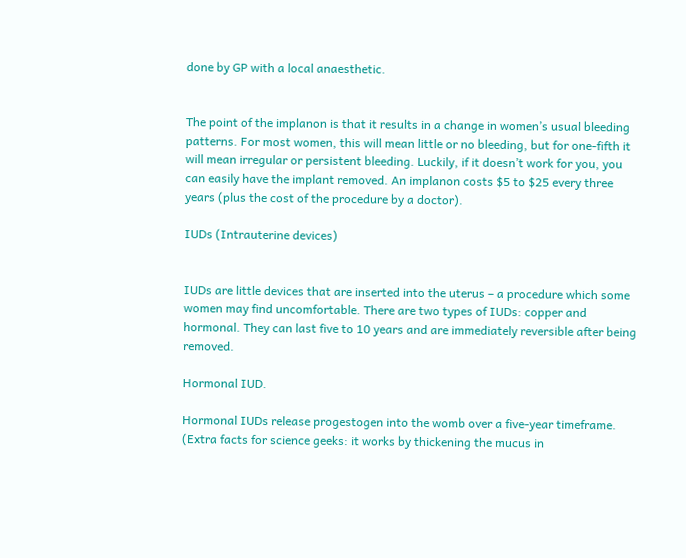done by GP with a local anaesthetic.


The point of the implanon is that it results in a change in women’s usual bleeding patterns. For most women, this will mean little or no bleeding, but for one-fifth it will mean irregular or persistent bleeding. Luckily, if it doesn’t work for you, you can easily have the implant removed. An implanon costs $5 to $25 every three years (plus the cost of the procedure by a doctor).

IUDs (Intrauterine devices)


IUDs are little devices that are inserted into the uterus – a procedure which some women may find uncomfortable. There are two types of IUDs: copper and hormonal. They can last five to 10 years and are immediately reversible after being removed.

Hormonal IUD.

Hormonal IUDs release progestogen into the womb over a five-year timeframe. (Extra facts for science geeks: it works by thickening the mucus in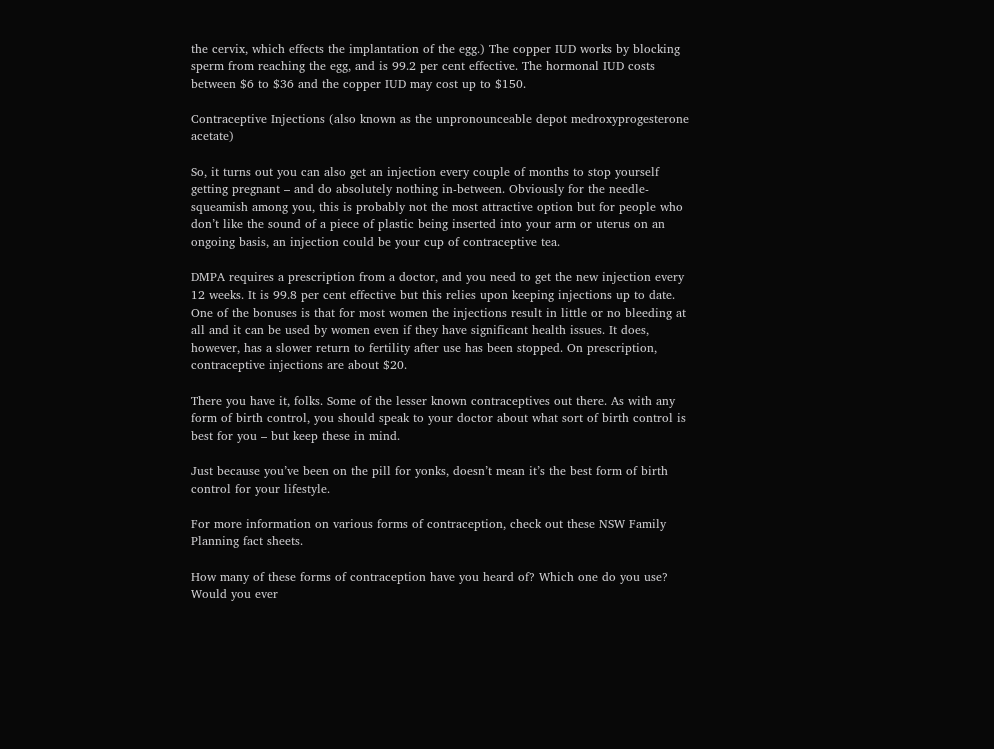the cervix, which effects the implantation of the egg.) The copper IUD works by blocking sperm from reaching the egg, and is 99.2 per cent effective. The hormonal IUD costs between $6 to $36 and the copper IUD may cost up to $150.

Contraceptive Injections (also known as the unpronounceable depot medroxyprogesterone acetate)

So, it turns out you can also get an injection every couple of months to stop yourself getting pregnant – and do absolutely nothing in-between. Obviously for the needle-squeamish among you, this is probably not the most attractive option but for people who don’t like the sound of a piece of plastic being inserted into your arm or uterus on an ongoing basis, an injection could be your cup of contraceptive tea.

DMPA requires a prescription from a doctor, and you need to get the new injection every 12 weeks. It is 99.8 per cent effective but this relies upon keeping injections up to date. One of the bonuses is that for most women the injections result in little or no bleeding at all and it can be used by women even if they have significant health issues. It does, however, has a slower return to fertility after use has been stopped. On prescription, contraceptive injections are about $20.

There you have it, folks. Some of the lesser known contraceptives out there. As with any form of birth control, you should speak to your doctor about what sort of birth control is best for you – but keep these in mind.

Just because you’ve been on the pill for yonks, doesn’t mean it’s the best form of birth control for your lifestyle.

For more information on various forms of contraception, check out these NSW Family Planning fact sheets.

How many of these forms of contraception have you heard of? Which one do you use? Would you ever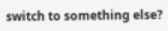switch to something else?